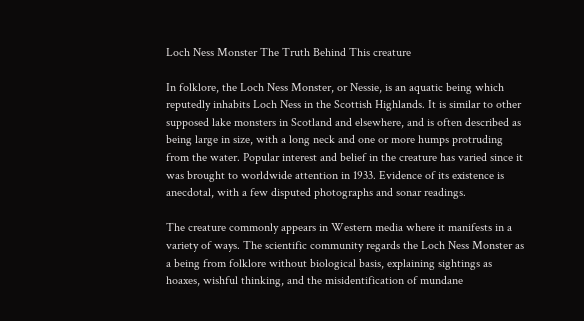Loch Ness Monster The Truth Behind This creature

In folklore, the Loch Ness Monster, or Nessie, is an aquatic being which reputedly inhabits Loch Ness in the Scottish Highlands. It is similar to other supposed lake monsters in Scotland and elsewhere, and is often described as being large in size, with a long neck and one or more humps protruding from the water. Popular interest and belief in the creature has varied since it was brought to worldwide attention in 1933. Evidence of its existence is anecdotal, with a few disputed photographs and sonar readings.

The creature commonly appears in Western media where it manifests in a variety of ways. The scientific community regards the Loch Ness Monster as a being from folklore without biological basis, explaining sightings as hoaxes, wishful thinking, and the misidentification of mundane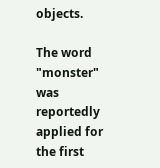objects.

The word "monster" was reportedly applied for the first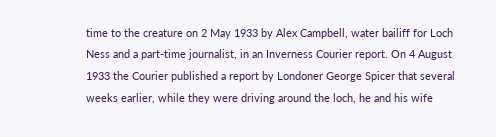time to the creature on 2 May 1933 by Alex Campbell, water bailiff for Loch Ness and a part-time journalist, in an Inverness Courier report. On 4 August 1933 the Courier published a report by Londoner George Spicer that several weeks earlier, while they were driving around the loch, he and his wife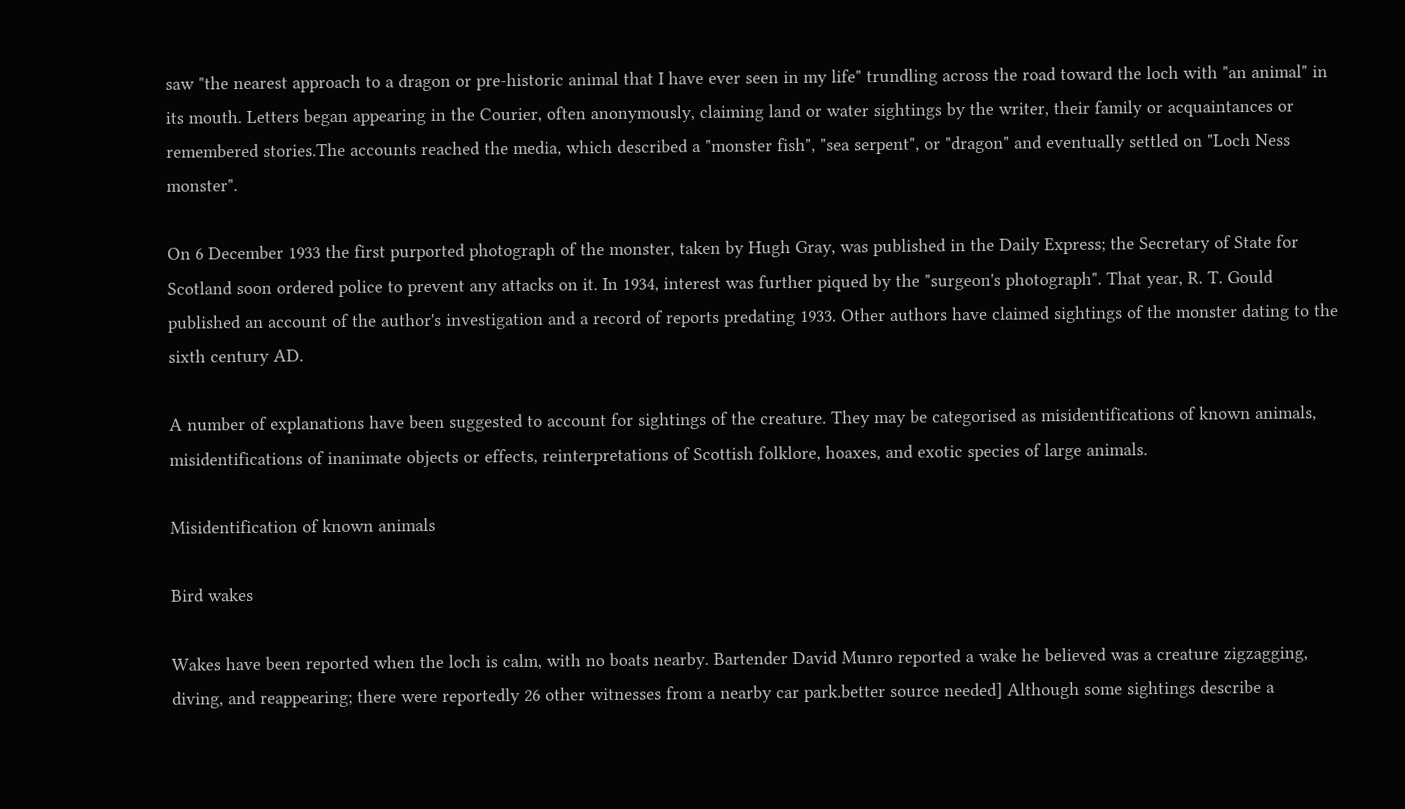saw "the nearest approach to a dragon or pre-historic animal that I have ever seen in my life" trundling across the road toward the loch with "an animal" in its mouth. Letters began appearing in the Courier, often anonymously, claiming land or water sightings by the writer, their family or acquaintances or remembered stories.The accounts reached the media, which described a "monster fish", "sea serpent", or "dragon" and eventually settled on "Loch Ness monster".

On 6 December 1933 the first purported photograph of the monster, taken by Hugh Gray, was published in the Daily Express; the Secretary of State for Scotland soon ordered police to prevent any attacks on it. In 1934, interest was further piqued by the "surgeon's photograph". That year, R. T. Gould published an account of the author's investigation and a record of reports predating 1933. Other authors have claimed sightings of the monster dating to the sixth century AD.

A number of explanations have been suggested to account for sightings of the creature. They may be categorised as misidentifications of known animals, misidentifications of inanimate objects or effects, reinterpretations of Scottish folklore, hoaxes, and exotic species of large animals.

Misidentification of known animals

Bird wakes

Wakes have been reported when the loch is calm, with no boats nearby. Bartender David Munro reported a wake he believed was a creature zigzagging, diving, and reappearing; there were reportedly 26 other witnesses from a nearby car park.better source needed] Although some sightings describe a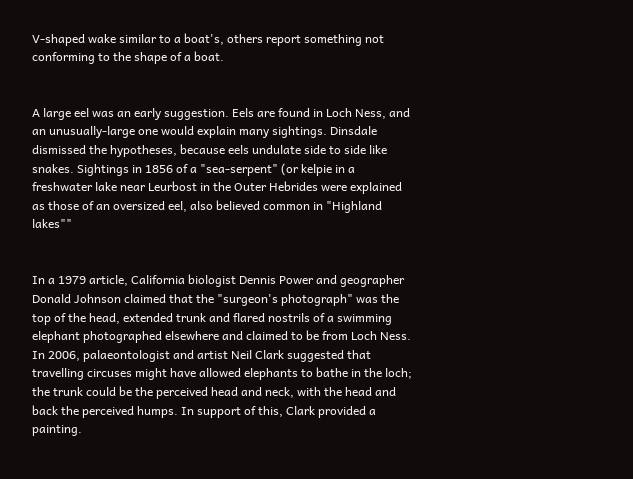V-shaped wake similar to a boat's, others report something not conforming to the shape of a boat.


A large eel was an early suggestion. Eels are found in Loch Ness, and an unusually-large one would explain many sightings. Dinsdale dismissed the hypotheses, because eels undulate side to side like snakes. Sightings in 1856 of a "sea-serpent" (or kelpie in a freshwater lake near Leurbost in the Outer Hebrides were explained as those of an oversized eel, also believed common in "Highland lakes""


In a 1979 article, California biologist Dennis Power and geographer Donald Johnson claimed that the "surgeon's photograph" was the top of the head, extended trunk and flared nostrils of a swimming elephant photographed elsewhere and claimed to be from Loch Ness. In 2006, palaeontologist and artist Neil Clark suggested that travelling circuses might have allowed elephants to bathe in the loch; the trunk could be the perceived head and neck, with the head and back the perceived humps. In support of this, Clark provided a painting.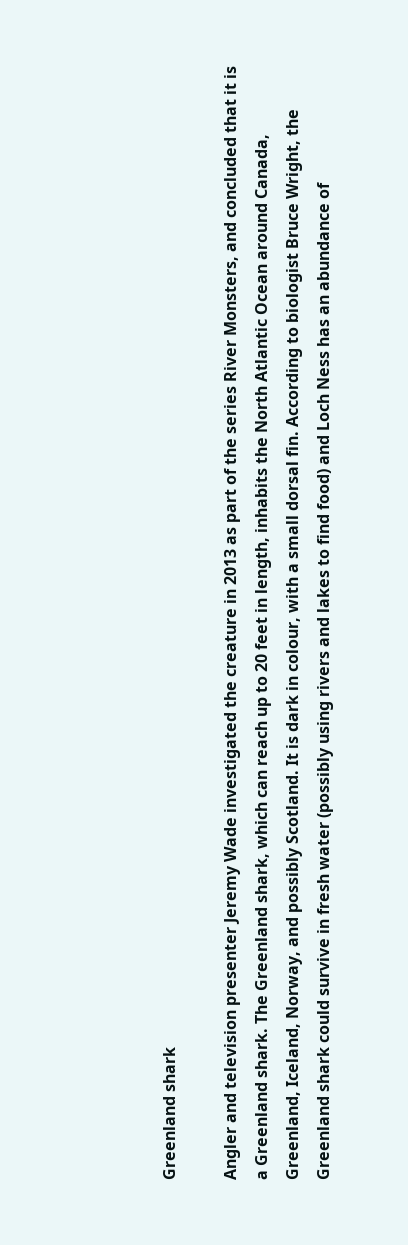Greenland shark

Angler and television presenter Jeremy Wade investigated the creature in 2013 as part of the series River Monsters, and concluded that it is a Greenland shark. The Greenland shark, which can reach up to 20 feet in length, inhabits the North Atlantic Ocean around Canada, Greenland, Iceland, Norway, and possibly Scotland. It is dark in colour, with a small dorsal fin. According to biologist Bruce Wright, the Greenland shark could survive in fresh water (possibly using rivers and lakes to find food) and Loch Ness has an abundance of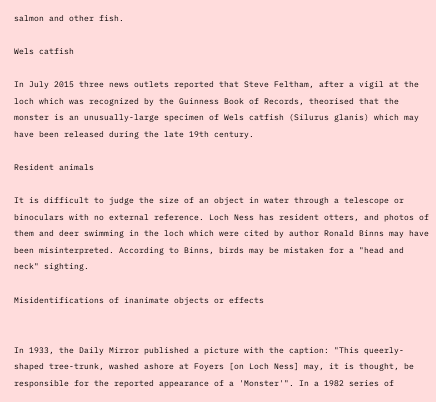salmon and other fish.

Wels catfish

In July 2015 three news outlets reported that Steve Feltham, after a vigil at the loch which was recognized by the Guinness Book of Records, theorised that the monster is an unusually-large specimen of Wels catfish (Silurus glanis) which may have been released during the late 19th century.

Resident animals

It is difficult to judge the size of an object in water through a telescope or binoculars with no external reference. Loch Ness has resident otters, and photos of them and deer swimming in the loch which were cited by author Ronald Binns may have been misinterpreted. According to Binns, birds may be mistaken for a "head and neck" sighting.

Misidentifications of inanimate objects or effects


In 1933, the Daily Mirror published a picture with the caption: "This queerly-shaped tree-trunk, washed ashore at Foyers [on Loch Ness] may, it is thought, be responsible for the reported appearance of a 'Monster'". In a 1982 series of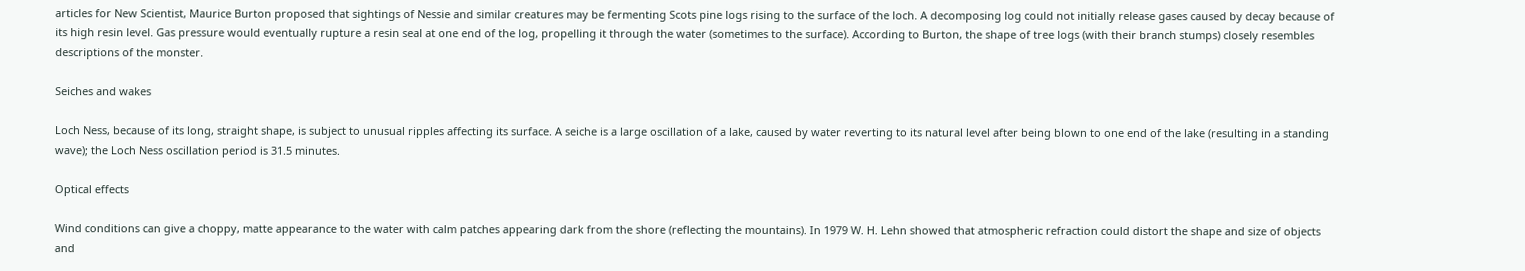articles for New Scientist, Maurice Burton proposed that sightings of Nessie and similar creatures may be fermenting Scots pine logs rising to the surface of the loch. A decomposing log could not initially release gases caused by decay because of its high resin level. Gas pressure would eventually rupture a resin seal at one end of the log, propelling it through the water (sometimes to the surface). According to Burton, the shape of tree logs (with their branch stumps) closely resembles descriptions of the monster.

Seiches and wakes

Loch Ness, because of its long, straight shape, is subject to unusual ripples affecting its surface. A seiche is a large oscillation of a lake, caused by water reverting to its natural level after being blown to one end of the lake (resulting in a standing wave); the Loch Ness oscillation period is 31.5 minutes.

Optical effects

Wind conditions can give a choppy, matte appearance to the water with calm patches appearing dark from the shore (reflecting the mountains). In 1979 W. H. Lehn showed that atmospheric refraction could distort the shape and size of objects and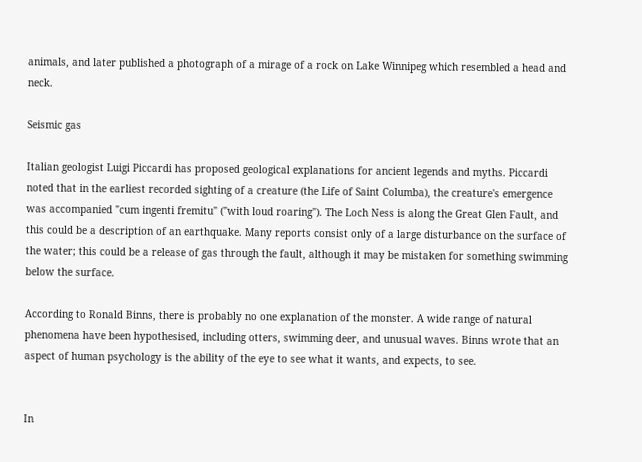animals, and later published a photograph of a mirage of a rock on Lake Winnipeg which resembled a head and neck.

Seismic gas

Italian geologist Luigi Piccardi has proposed geological explanations for ancient legends and myths. Piccardi noted that in the earliest recorded sighting of a creature (the Life of Saint Columba), the creature's emergence was accompanied "cum ingenti fremitu" ("with loud roaring"). The Loch Ness is along the Great Glen Fault, and this could be a description of an earthquake. Many reports consist only of a large disturbance on the surface of the water; this could be a release of gas through the fault, although it may be mistaken for something swimming below the surface.

According to Ronald Binns, there is probably no one explanation of the monster. A wide range of natural phenomena have been hypothesised, including otters, swimming deer, and unusual waves. Binns wrote that an aspect of human psychology is the ability of the eye to see what it wants, and expects, to see.


In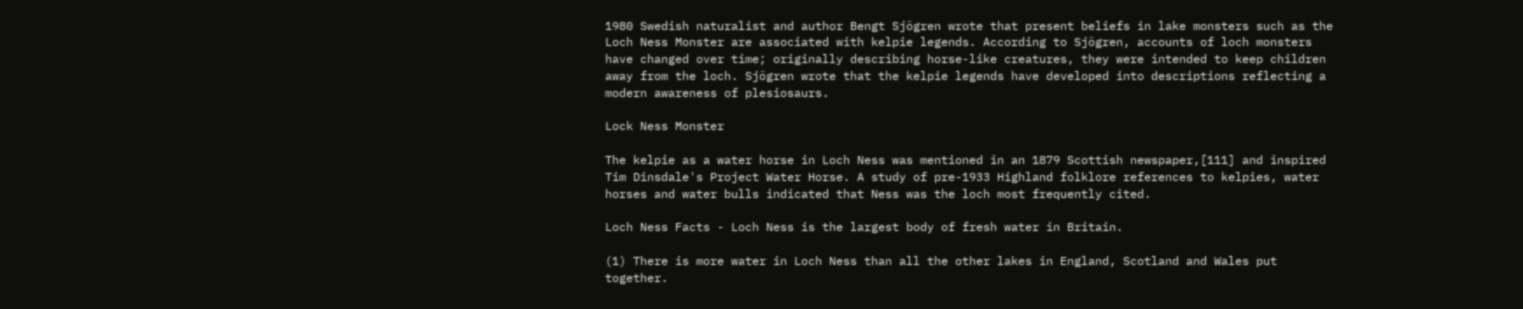1980 Swedish naturalist and author Bengt Sjögren wrote that present beliefs in lake monsters such as the Loch Ness Monster are associated with kelpie legends. According to Sjögren, accounts of loch monsters have changed over time; originally describing horse-like creatures, they were intended to keep children away from the loch. Sjögren wrote that the kelpie legends have developed into descriptions reflecting a modern awareness of plesiosaurs.

Lock Ness Monster

The kelpie as a water horse in Loch Ness was mentioned in an 1879 Scottish newspaper,[111] and inspired Tim Dinsdale's Project Water Horse. A study of pre-1933 Highland folklore references to kelpies, water horses and water bulls indicated that Ness was the loch most frequently cited.

Loch Ness Facts - Loch Ness is the largest body of fresh water in Britain.

(1) There is more water in Loch Ness than all the other lakes in England, Scotland and Wales put together.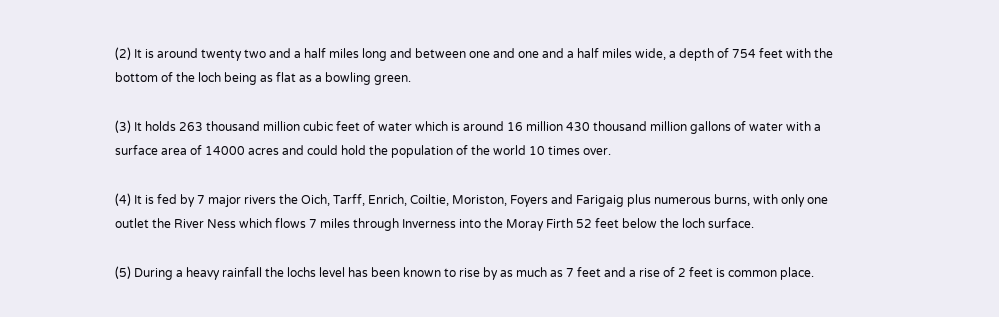(2) It is around twenty two and a half miles long and between one and one and a half miles wide, a depth of 754 feet with the bottom of the loch being as flat as a bowling green.

(3) It holds 263 thousand million cubic feet of water which is around 16 million 430 thousand million gallons of water with a surface area of 14000 acres and could hold the population of the world 10 times over.

(4) It is fed by 7 major rivers the Oich, Tarff, Enrich, Coiltie, Moriston, Foyers and Farigaig plus numerous burns, with only one outlet the River Ness which flows 7 miles through Inverness into the Moray Firth 52 feet below the loch surface.

(5) During a heavy rainfall the lochs level has been known to rise by as much as 7 feet and a rise of 2 feet is common place.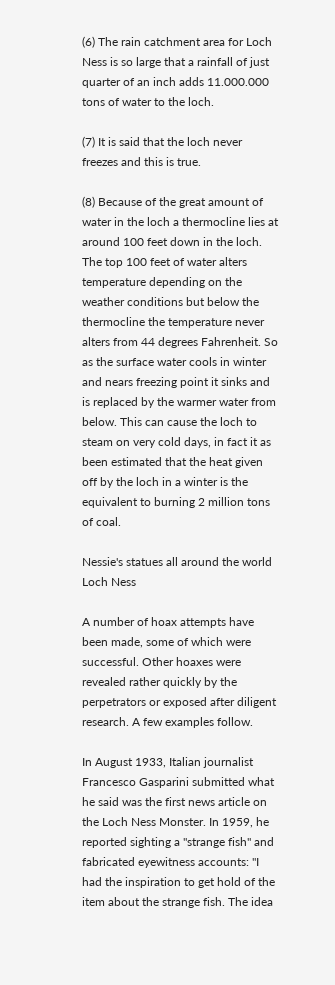(6) The rain catchment area for Loch Ness is so large that a rainfall of just quarter of an inch adds 11.000.000 tons of water to the loch.

(7) It is said that the loch never freezes and this is true.

(8) Because of the great amount of water in the loch a thermocline lies at around 100 feet down in the loch. The top 100 feet of water alters temperature depending on the weather conditions but below the thermocline the temperature never alters from 44 degrees Fahrenheit. So as the surface water cools in winter and nears freezing point it sinks and is replaced by the warmer water from below. This can cause the loch to steam on very cold days, in fact it as been estimated that the heat given off by the loch in a winter is the equivalent to burning 2 million tons of coal.

Nessie's statues all around the world
Loch Ness

A number of hoax attempts have been made, some of which were successful. Other hoaxes were revealed rather quickly by the perpetrators or exposed after diligent research. A few examples follow.

In August 1933, Italian journalist Francesco Gasparini submitted what he said was the first news article on the Loch Ness Monster. In 1959, he reported sighting a "strange fish" and fabricated eyewitness accounts: "I had the inspiration to get hold of the item about the strange fish. The idea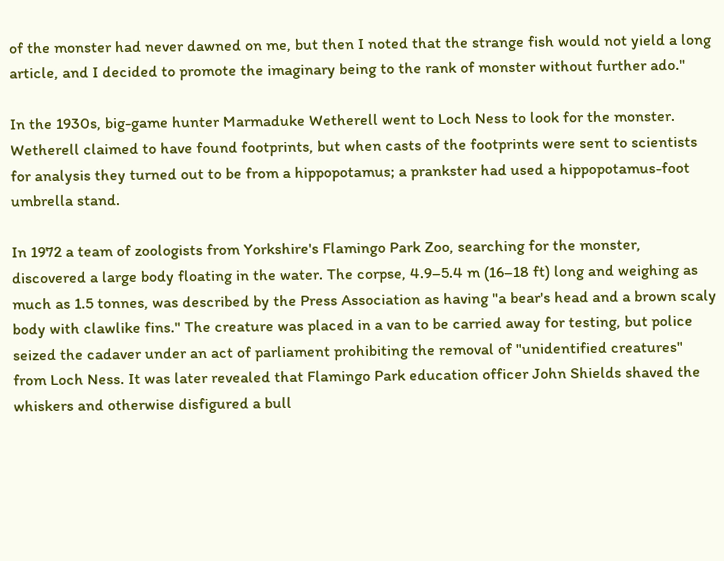of the monster had never dawned on me, but then I noted that the strange fish would not yield a long article, and I decided to promote the imaginary being to the rank of monster without further ado."

In the 1930s, big-game hunter Marmaduke Wetherell went to Loch Ness to look for the monster. Wetherell claimed to have found footprints, but when casts of the footprints were sent to scientists for analysis they turned out to be from a hippopotamus; a prankster had used a hippopotamus-foot umbrella stand.

In 1972 a team of zoologists from Yorkshire's Flamingo Park Zoo, searching for the monster, discovered a large body floating in the water. The corpse, 4.9–5.4 m (16–18 ft) long and weighing as much as 1.5 tonnes, was described by the Press Association as having "a bear's head and a brown scaly body with clawlike fins." The creature was placed in a van to be carried away for testing, but police seized the cadaver under an act of parliament prohibiting the removal of "unidentified creatures" from Loch Ness. It was later revealed that Flamingo Park education officer John Shields shaved the whiskers and otherwise disfigured a bull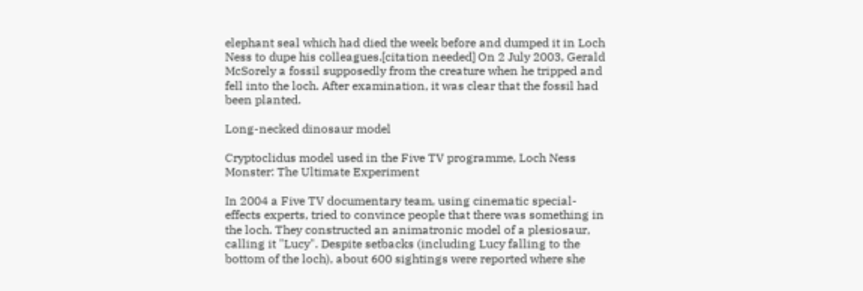elephant seal which had died the week before and dumped it in Loch Ness to dupe his colleagues.[citation needed] On 2 July 2003, Gerald McSorely a fossil supposedly from the creature when he tripped and fell into the loch. After examination, it was clear that the fossil had been planted.

Long-necked dinosaur model

Cryptoclidus model used in the Five TV programme, Loch Ness Monster: The Ultimate Experiment

In 2004 a Five TV documentary team, using cinematic special-effects experts, tried to convince people that there was something in the loch. They constructed an animatronic model of a plesiosaur, calling it "Lucy". Despite setbacks (including Lucy falling to the bottom of the loch), about 600 sightings were reported where she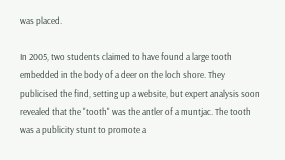was placed.

In 2005, two students claimed to have found a large tooth embedded in the body of a deer on the loch shore. They publicised the find, setting up a website, but expert analysis soon revealed that the "tooth" was the antler of a muntjac. The tooth was a publicity stunt to promote a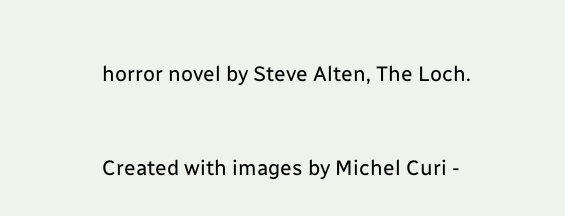horror novel by Steve Alten, The Loch.


Created with images by Michel Curi -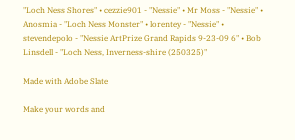"Loch Ness Shores" • cezzie901 - "Nessie" • Mr Moss - "Nessie" • Anosmia - "Loch Ness Monster" • lorentey - "Nessie" • stevendepolo - "Nessie ArtPrize Grand Rapids 9-23-09 6" • Bob Linsdell - "Loch Ness, Inverness-shire (250325)"

Made with Adobe Slate

Make your words and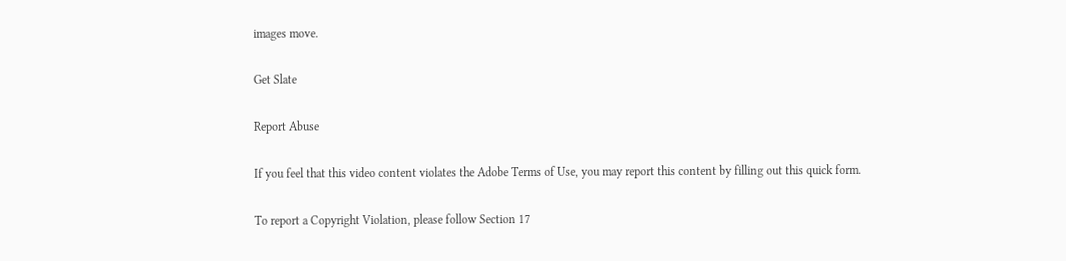images move.

Get Slate

Report Abuse

If you feel that this video content violates the Adobe Terms of Use, you may report this content by filling out this quick form.

To report a Copyright Violation, please follow Section 17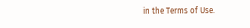in the Terms of Use.